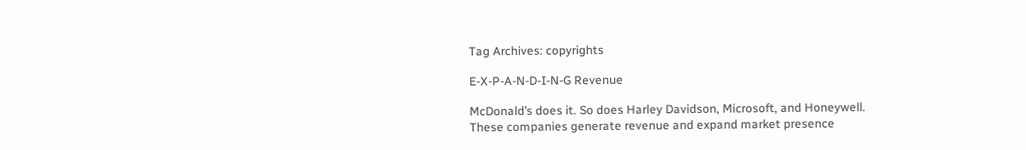Tag Archives: copyrights

E-X-P-A-N-D-I-N-G Revenue

McDonald’s does it. So does Harley Davidson, Microsoft, and Honeywell. These companies generate revenue and expand market presence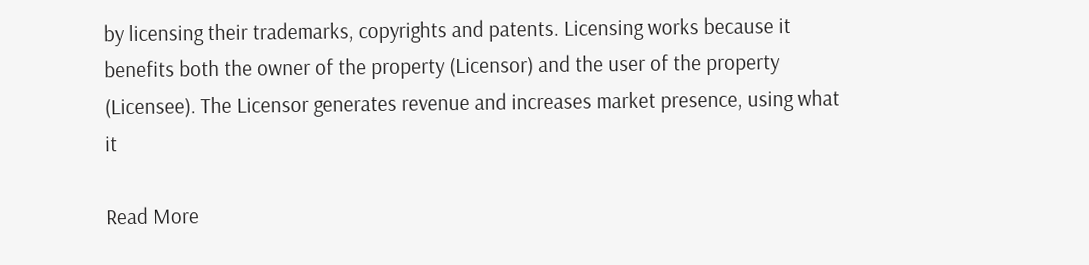by licensing their trademarks, copyrights and patents. Licensing works because it benefits both the owner of the property (Licensor) and the user of the property (Licensee). The Licensor generates revenue and increases market presence, using what it

Read More